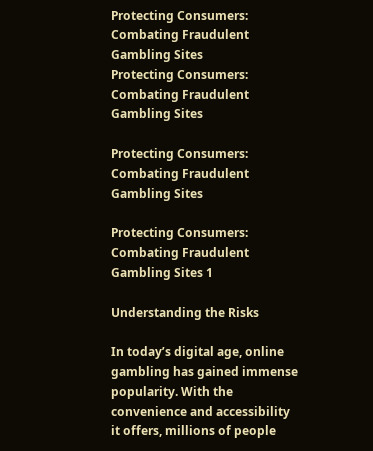Protecting Consumers: Combating Fraudulent Gambling Sites
Protecting Consumers: Combating Fraudulent Gambling Sites

Protecting Consumers: Combating Fraudulent Gambling Sites

Protecting Consumers: Combating Fraudulent Gambling Sites 1

Understanding the Risks

In today’s digital age, online gambling has gained immense popularity. With the convenience and accessibility it offers, millions of people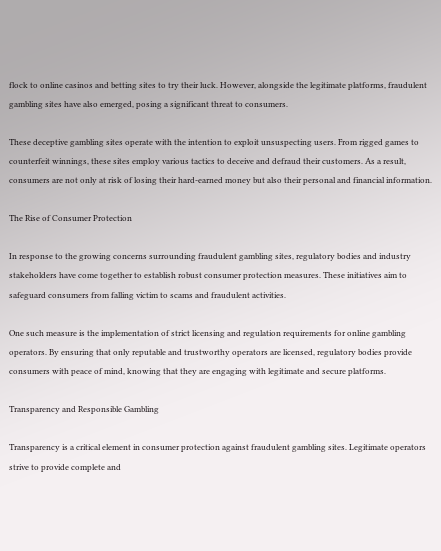flock to online casinos and betting sites to try their luck. However, alongside the legitimate platforms, fraudulent gambling sites have also emerged, posing a significant threat to consumers.

These deceptive gambling sites operate with the intention to exploit unsuspecting users. From rigged games to counterfeit winnings, these sites employ various tactics to deceive and defraud their customers. As a result, consumers are not only at risk of losing their hard-earned money but also their personal and financial information.

The Rise of Consumer Protection

In response to the growing concerns surrounding fraudulent gambling sites, regulatory bodies and industry stakeholders have come together to establish robust consumer protection measures. These initiatives aim to safeguard consumers from falling victim to scams and fraudulent activities.

One such measure is the implementation of strict licensing and regulation requirements for online gambling operators. By ensuring that only reputable and trustworthy operators are licensed, regulatory bodies provide consumers with peace of mind, knowing that they are engaging with legitimate and secure platforms.

Transparency and Responsible Gambling

Transparency is a critical element in consumer protection against fraudulent gambling sites. Legitimate operators strive to provide complete and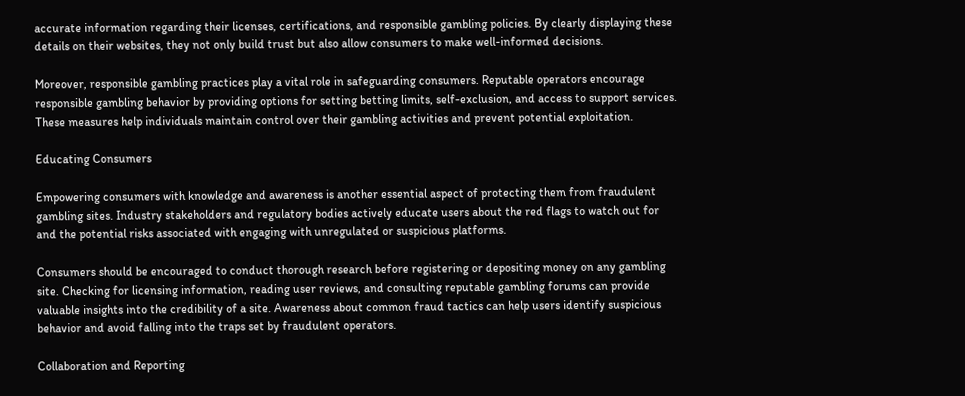accurate information regarding their licenses, certifications, and responsible gambling policies. By clearly displaying these details on their websites, they not only build trust but also allow consumers to make well-informed decisions.

Moreover, responsible gambling practices play a vital role in safeguarding consumers. Reputable operators encourage responsible gambling behavior by providing options for setting betting limits, self-exclusion, and access to support services. These measures help individuals maintain control over their gambling activities and prevent potential exploitation.

Educating Consumers

Empowering consumers with knowledge and awareness is another essential aspect of protecting them from fraudulent gambling sites. Industry stakeholders and regulatory bodies actively educate users about the red flags to watch out for and the potential risks associated with engaging with unregulated or suspicious platforms.

Consumers should be encouraged to conduct thorough research before registering or depositing money on any gambling site. Checking for licensing information, reading user reviews, and consulting reputable gambling forums can provide valuable insights into the credibility of a site. Awareness about common fraud tactics can help users identify suspicious behavior and avoid falling into the traps set by fraudulent operators.

Collaboration and Reporting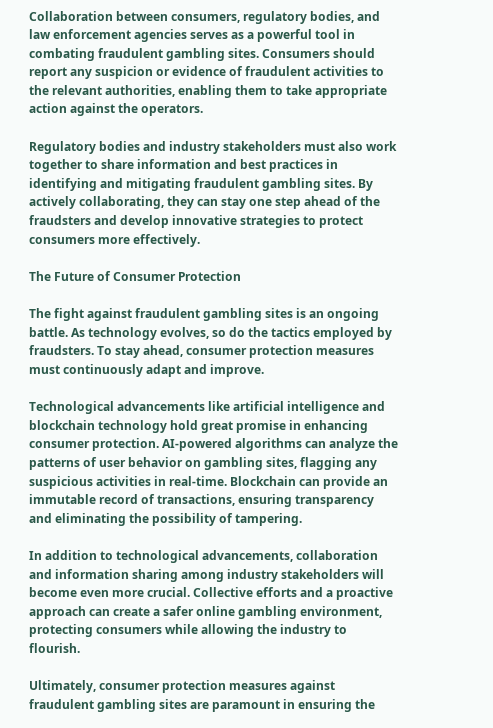Collaboration between consumers, regulatory bodies, and law enforcement agencies serves as a powerful tool in combating fraudulent gambling sites. Consumers should report any suspicion or evidence of fraudulent activities to the relevant authorities, enabling them to take appropriate action against the operators.

Regulatory bodies and industry stakeholders must also work together to share information and best practices in identifying and mitigating fraudulent gambling sites. By actively collaborating, they can stay one step ahead of the fraudsters and develop innovative strategies to protect consumers more effectively.

The Future of Consumer Protection

The fight against fraudulent gambling sites is an ongoing battle. As technology evolves, so do the tactics employed by fraudsters. To stay ahead, consumer protection measures must continuously adapt and improve.

Technological advancements like artificial intelligence and blockchain technology hold great promise in enhancing consumer protection. AI-powered algorithms can analyze the patterns of user behavior on gambling sites, flagging any suspicious activities in real-time. Blockchain can provide an immutable record of transactions, ensuring transparency and eliminating the possibility of tampering.

In addition to technological advancements, collaboration and information sharing among industry stakeholders will become even more crucial. Collective efforts and a proactive approach can create a safer online gambling environment, protecting consumers while allowing the industry to flourish.

Ultimately, consumer protection measures against fraudulent gambling sites are paramount in ensuring the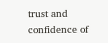trust and confidence of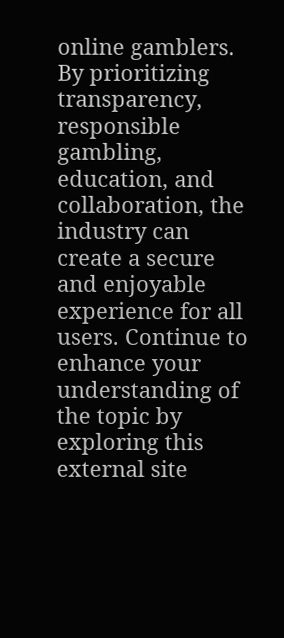online gamblers. By prioritizing transparency, responsible gambling, education, and collaboration, the industry can create a secure and enjoyable experience for all users. Continue to enhance your understanding of the topic by exploring this external site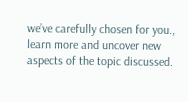we’ve carefully chosen for you., learn more and uncover new aspects of the topic discussed.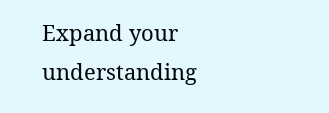Expand your understanding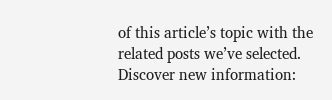of this article’s topic with the related posts we’ve selected. Discover new information: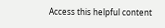Access this helpful content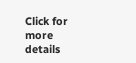Click for more details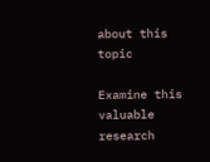about this topic

Examine this valuable research